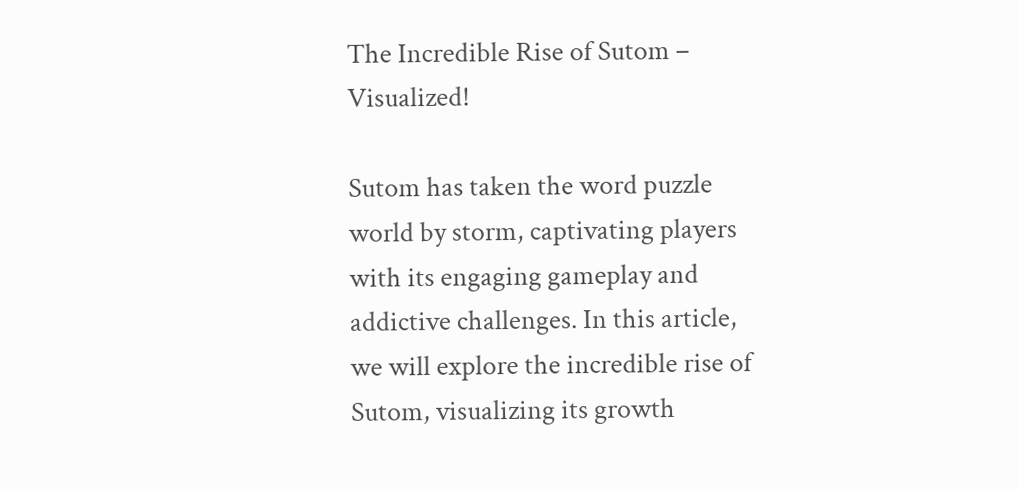The Incredible Rise of Sutom – Visualized!

Sutom has taken the word puzzle world by storm, captivating players with its engaging gameplay and addictive challenges. In this article, we will explore the incredible rise of Sutom, visualizing its growth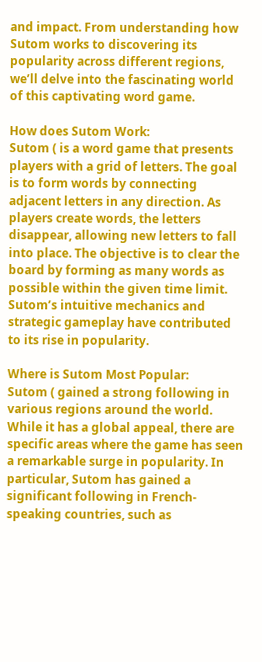and impact. From understanding how Sutom works to discovering its popularity across different regions, we’ll delve into the fascinating world of this captivating word game.

How does Sutom Work:
Sutom ( is a word game that presents players with a grid of letters. The goal is to form words by connecting adjacent letters in any direction. As players create words, the letters disappear, allowing new letters to fall into place. The objective is to clear the board by forming as many words as possible within the given time limit. Sutom’s intuitive mechanics and strategic gameplay have contributed to its rise in popularity.

Where is Sutom Most Popular:
Sutom ( gained a strong following in various regions around the world. While it has a global appeal, there are specific areas where the game has seen a remarkable surge in popularity. In particular, Sutom has gained a significant following in French-speaking countries, such as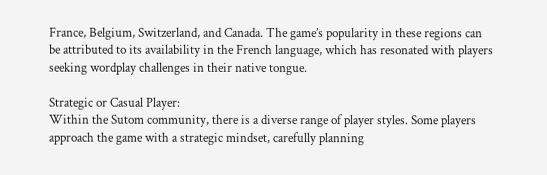France, Belgium, Switzerland, and Canada. The game’s popularity in these regions can be attributed to its availability in the French language, which has resonated with players seeking wordplay challenges in their native tongue.

Strategic or Casual Player:
Within the Sutom community, there is a diverse range of player styles. Some players approach the game with a strategic mindset, carefully planning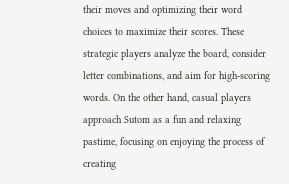their moves and optimizing their word choices to maximize their scores. These strategic players analyze the board, consider letter combinations, and aim for high-scoring words. On the other hand, casual players approach Sutom as a fun and relaxing pastime, focusing on enjoying the process of creating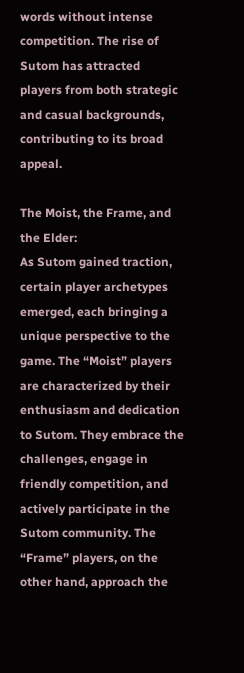words without intense competition. The rise of Sutom has attracted players from both strategic and casual backgrounds, contributing to its broad appeal.

The Moist, the Frame, and the Elder:
As Sutom gained traction, certain player archetypes emerged, each bringing a unique perspective to the game. The “Moist” players are characterized by their enthusiasm and dedication to Sutom. They embrace the challenges, engage in friendly competition, and actively participate in the Sutom community. The “Frame” players, on the other hand, approach the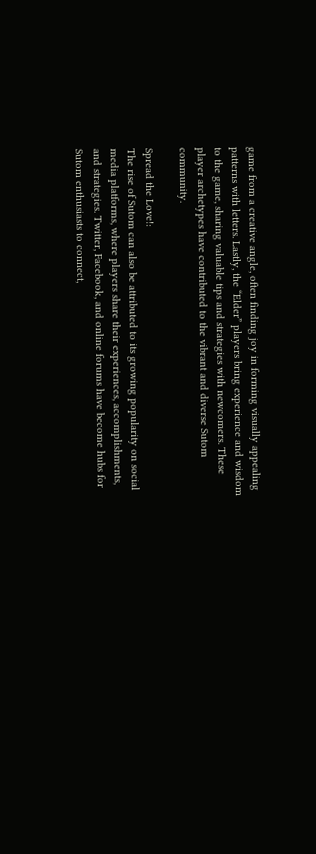game from a creative angle, often finding joy in forming visually appealing patterns with letters. Lastly, the “Elder” players bring experience and wisdom to the game, sharing valuable tips and strategies with newcomers. These player archetypes have contributed to the vibrant and diverse Sutom community.

Spread the Love!:
The rise of Sutom can also be attributed to its growing popularity on social media platforms, where players share their experiences, accomplishments, and strategies. Twitter, Facebook, and online forums have become hubs for Sutom enthusiasts to connect,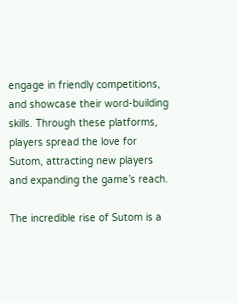engage in friendly competitions, and showcase their word-building skills. Through these platforms, players spread the love for Sutom, attracting new players and expanding the game’s reach.

The incredible rise of Sutom is a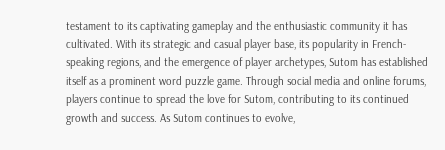testament to its captivating gameplay and the enthusiastic community it has cultivated. With its strategic and casual player base, its popularity in French-speaking regions, and the emergence of player archetypes, Sutom has established itself as a prominent word puzzle game. Through social media and online forums, players continue to spread the love for Sutom, contributing to its continued growth and success. As Sutom continues to evolve,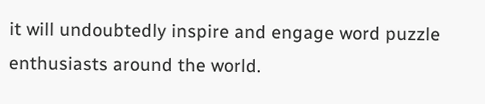it will undoubtedly inspire and engage word puzzle enthusiasts around the world.